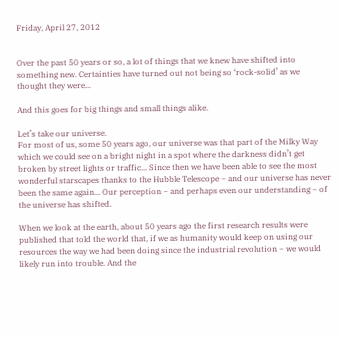Friday, April 27, 2012


Over the past 50 years or so, a lot of things that we knew have shifted into something new. Certainties have turned out not being so ‘rock-solid’ as we thought they were...

And this goes for big things and small things alike.

Let’s take our universe.
For most of us, some 50 years ago, our universe was that part of the Milky Way which we could see on a bright night in a spot where the darkness didn’t get broken by street lights or traffic... Since then we have been able to see the most wonderful starscapes thanks to the Hubble Telescope ~ and our universe has never been the same again... Our perception ~ and perhaps even our understanding ~ of the universe has shifted.

When we look at the earth, about 50 years ago the first research results were published that told the world that, if we as humanity would keep on using our resources the way we had been doing since the industrial revolution ~ we would likely run into trouble. And the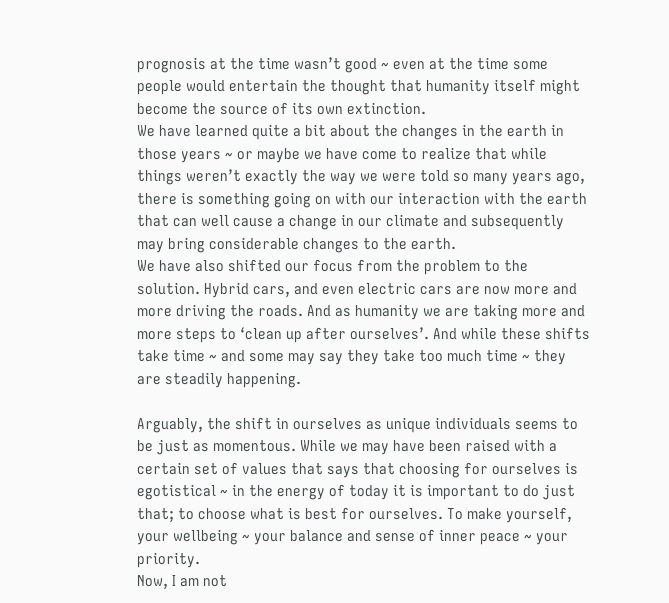prognosis at the time wasn’t good ~ even at the time some people would entertain the thought that humanity itself might become the source of its own extinction.
We have learned quite a bit about the changes in the earth in those years ~ or maybe we have come to realize that while things weren’t exactly the way we were told so many years ago, there is something going on with our interaction with the earth that can well cause a change in our climate and subsequently may bring considerable changes to the earth.
We have also shifted our focus from the problem to the solution. Hybrid cars, and even electric cars are now more and more driving the roads. And as humanity we are taking more and more steps to ‘clean up after ourselves’. And while these shifts take time ~ and some may say they take too much time ~ they are steadily happening.

Arguably, the shift in ourselves as unique individuals seems to be just as momentous. While we may have been raised with a certain set of values that says that choosing for ourselves is egotistical ~ in the energy of today it is important to do just that; to choose what is best for ourselves. To make yourself, your wellbeing ~ your balance and sense of inner peace ~ your priority.
Now, I am not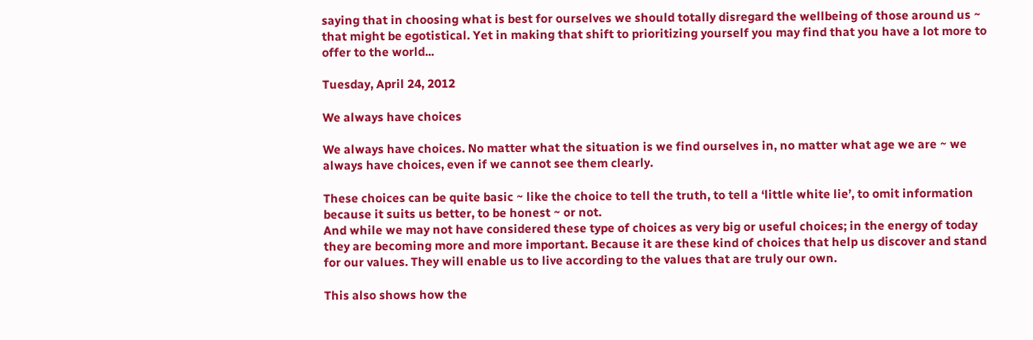saying that in choosing what is best for ourselves we should totally disregard the wellbeing of those around us ~ that might be egotistical. Yet in making that shift to prioritizing yourself you may find that you have a lot more to offer to the world...

Tuesday, April 24, 2012

We always have choices

We always have choices. No matter what the situation is we find ourselves in, no matter what age we are ~ we always have choices, even if we cannot see them clearly.

These choices can be quite basic ~ like the choice to tell the truth, to tell a ‘little white lie’, to omit information because it suits us better, to be honest ~ or not.
And while we may not have considered these type of choices as very big or useful choices; in the energy of today they are becoming more and more important. Because it are these kind of choices that help us discover and stand for our values. They will enable us to live according to the values that are truly our own.

This also shows how the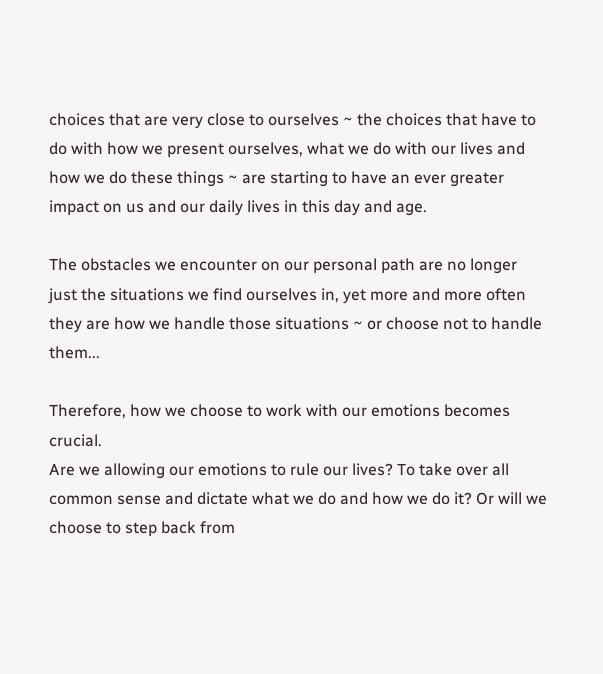choices that are very close to ourselves ~ the choices that have to do with how we present ourselves, what we do with our lives and how we do these things ~ are starting to have an ever greater impact on us and our daily lives in this day and age.

The obstacles we encounter on our personal path are no longer just the situations we find ourselves in, yet more and more often they are how we handle those situations ~ or choose not to handle them...

Therefore, how we choose to work with our emotions becomes crucial.
Are we allowing our emotions to rule our lives? To take over all common sense and dictate what we do and how we do it? Or will we choose to step back from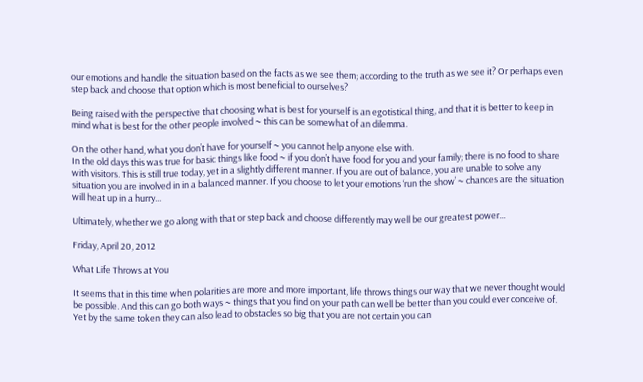our emotions and handle the situation based on the facts as we see them; according to the truth as we see it? Or perhaps even step back and choose that option which is most beneficial to ourselves?

Being raised with the perspective that choosing what is best for yourself is an egotistical thing, and that it is better to keep in mind what is best for the other people involved ~ this can be somewhat of an dilemma.

On the other hand, what you don’t have for yourself ~ you cannot help anyone else with.
In the old days this was true for basic things like food ~ if you don’t have food for you and your family; there is no food to share with visitors. This is still true today, yet in a slightly different manner. If you are out of balance, you are unable to solve any situation you are involved in in a balanced manner. If you choose to let your emotions ‘run the show’ ~ chances are the situation will heat up in a hurry...

Ultimately, whether we go along with that or step back and choose differently may well be our greatest power...

Friday, April 20, 2012

What Life Throws at You

It seems that in this time when polarities are more and more important, life throws things our way that we never thought would be possible. And this can go both ways ~ things that you find on your path can well be better than you could ever conceive of. Yet by the same token they can also lead to obstacles so big that you are not certain you can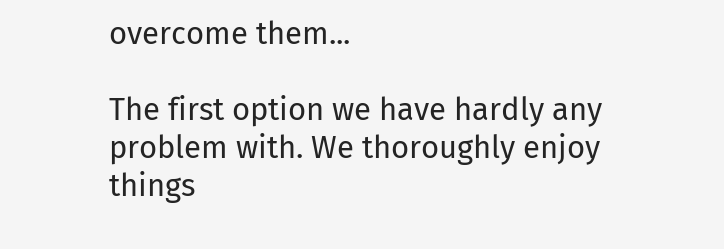overcome them...

The first option we have hardly any problem with. We thoroughly enjoy things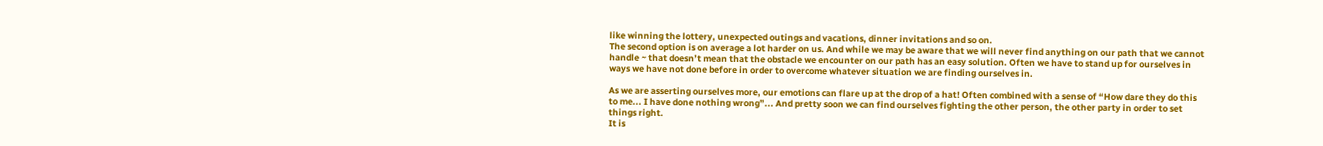like winning the lottery, unexpected outings and vacations, dinner invitations and so on.
The second option is on average a lot harder on us. And while we may be aware that we will never find anything on our path that we cannot handle ~ that doesn’t mean that the obstacle we encounter on our path has an easy solution. Often we have to stand up for ourselves in ways we have not done before in order to overcome whatever situation we are finding ourselves in.

As we are asserting ourselves more, our emotions can flare up at the drop of a hat! Often combined with a sense of “How dare they do this to me... I have done nothing wrong”... And pretty soon we can find ourselves fighting the other person, the other party in order to set things right.
It is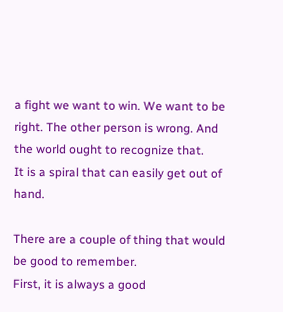a fight we want to win. We want to be right. The other person is wrong. And the world ought to recognize that.
It is a spiral that can easily get out of hand.

There are a couple of thing that would be good to remember.
First, it is always a good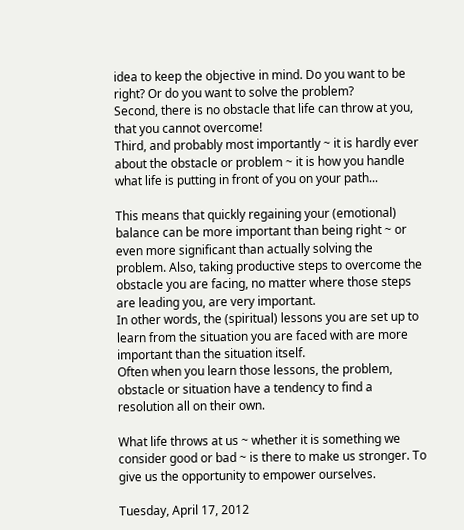idea to keep the objective in mind. Do you want to be right? Or do you want to solve the problem?
Second, there is no obstacle that life can throw at you, that you cannot overcome!
Third, and probably most importantly ~ it is hardly ever about the obstacle or problem ~ it is how you handle what life is putting in front of you on your path...

This means that quickly regaining your (emotional) balance can be more important than being right ~ or even more significant than actually solving the problem. Also, taking productive steps to overcome the obstacle you are facing, no matter where those steps are leading you, are very important.
In other words, the (spiritual) lessons you are set up to learn from the situation you are faced with are more important than the situation itself.
Often when you learn those lessons, the problem, obstacle or situation have a tendency to find a resolution all on their own.

What life throws at us ~ whether it is something we consider good or bad ~ is there to make us stronger. To give us the opportunity to empower ourselves.

Tuesday, April 17, 2012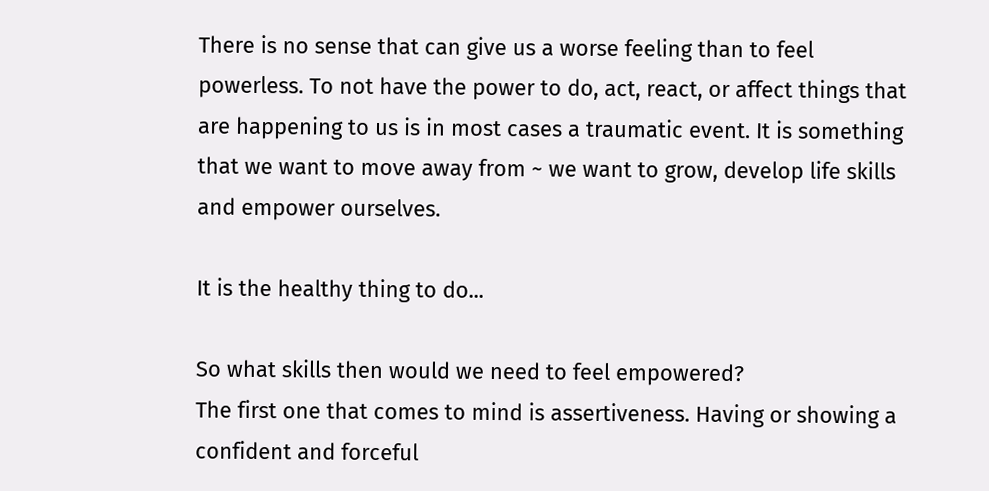There is no sense that can give us a worse feeling than to feel powerless. To not have the power to do, act, react, or affect things that are happening to us is in most cases a traumatic event. It is something that we want to move away from ~ we want to grow, develop life skills and empower ourselves.

It is the healthy thing to do...

So what skills then would we need to feel empowered?
The first one that comes to mind is assertiveness. Having or showing a confident and forceful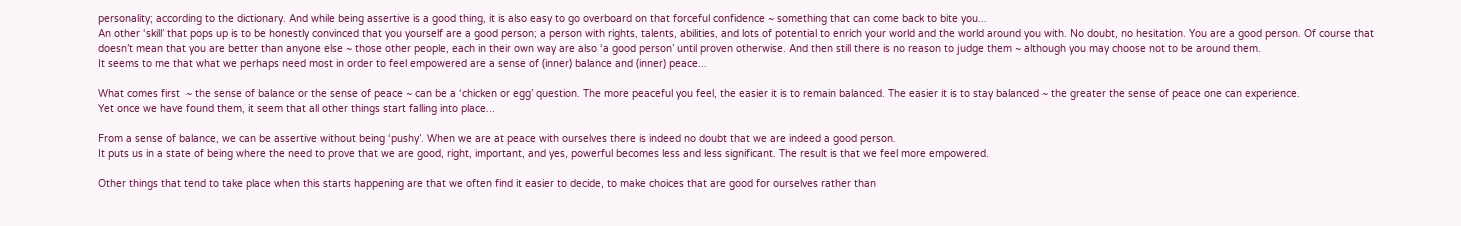personality; according to the dictionary. And while being assertive is a good thing, it is also easy to go overboard on that forceful confidence ~ something that can come back to bite you...
An other ‘skill’ that pops up is to be honestly convinced that you yourself are a good person; a person with rights, talents, abilities, and lots of potential to enrich your world and the world around you with. No doubt, no hesitation. You are a good person. Of course that doesn’t mean that you are better than anyone else ~ those other people, each in their own way are also ‘a good person’ until proven otherwise. And then still there is no reason to judge them ~ although you may choose not to be around them.
It seems to me that what we perhaps need most in order to feel empowered are a sense of (inner) balance and (inner) peace...

What comes first  ~ the sense of balance or the sense of peace ~ can be a ‘chicken or egg’ question. The more peaceful you feel, the easier it is to remain balanced. The easier it is to stay balanced ~ the greater the sense of peace one can experience.
Yet once we have found them, it seem that all other things start falling into place...

From a sense of balance, we can be assertive without being ‘pushy’. When we are at peace with ourselves there is indeed no doubt that we are indeed a good person.
It puts us in a state of being where the need to prove that we are good, right, important, and yes, powerful becomes less and less significant. The result is that we feel more empowered.

Other things that tend to take place when this starts happening are that we often find it easier to decide, to make choices that are good for ourselves rather than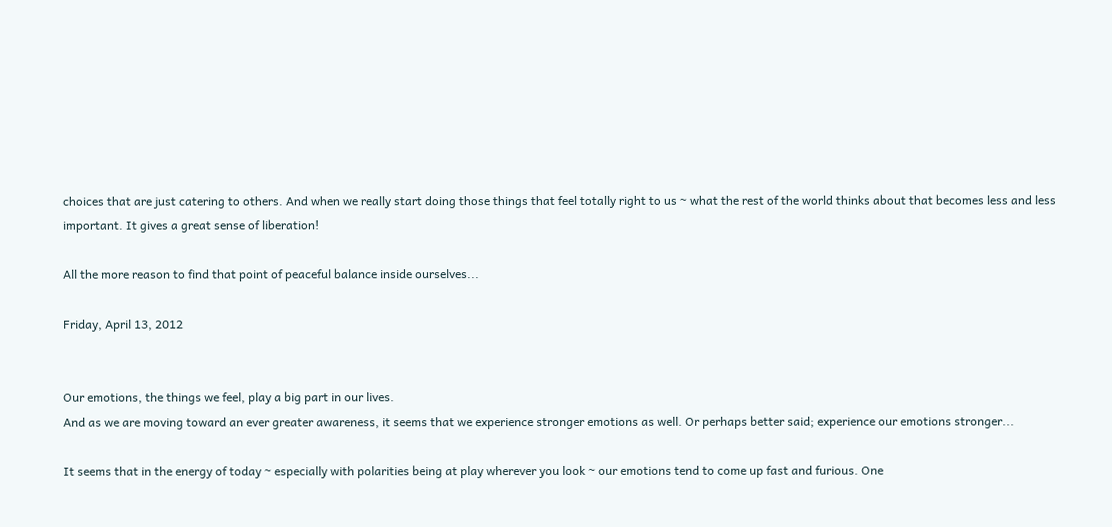choices that are just catering to others. And when we really start doing those things that feel totally right to us ~ what the rest of the world thinks about that becomes less and less important. It gives a great sense of liberation!

All the more reason to find that point of peaceful balance inside ourselves...

Friday, April 13, 2012


Our emotions, the things we feel, play a big part in our lives.
And as we are moving toward an ever greater awareness, it seems that we experience stronger emotions as well. Or perhaps better said; experience our emotions stronger...

It seems that in the energy of today ~ especially with polarities being at play wherever you look ~ our emotions tend to come up fast and furious. One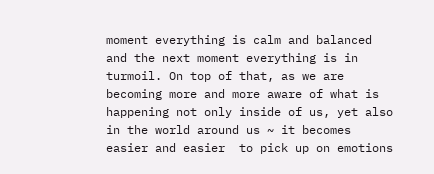moment everything is calm and balanced and the next moment everything is in turmoil. On top of that, as we are becoming more and more aware of what is happening not only inside of us, yet also in the world around us ~ it becomes easier and easier  to pick up on emotions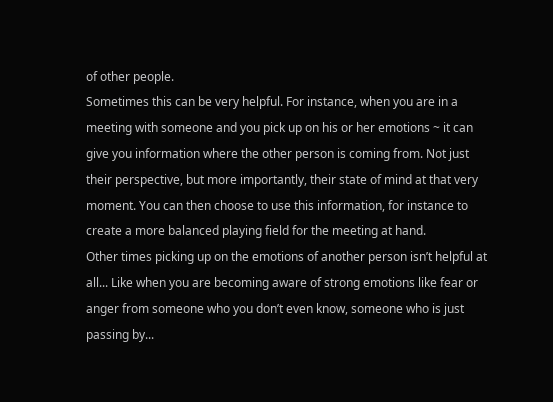of other people.
Sometimes this can be very helpful. For instance, when you are in a meeting with someone and you pick up on his or her emotions ~ it can give you information where the other person is coming from. Not just their perspective, but more importantly, their state of mind at that very moment. You can then choose to use this information, for instance to create a more balanced playing field for the meeting at hand.
Other times picking up on the emotions of another person isn’t helpful at all... Like when you are becoming aware of strong emotions like fear or anger from someone who you don’t even know, someone who is just passing by...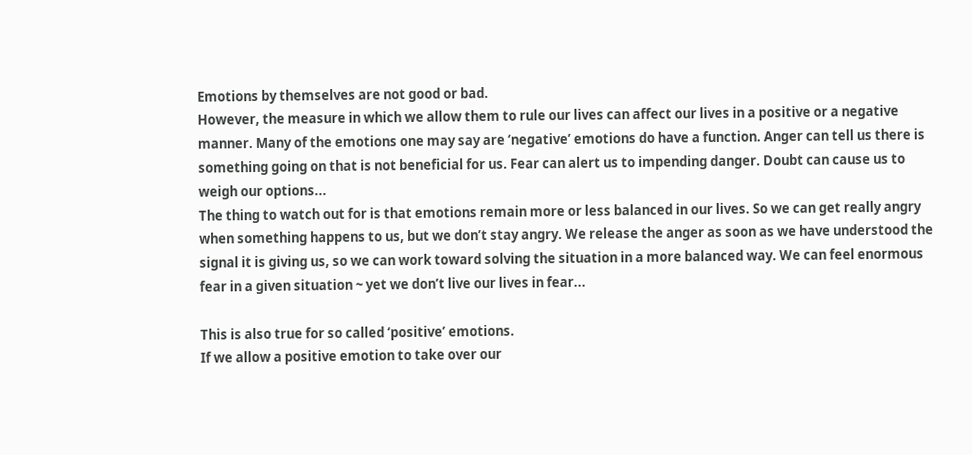Emotions by themselves are not good or bad.
However, the measure in which we allow them to rule our lives can affect our lives in a positive or a negative manner. Many of the emotions one may say are ‘negative’ emotions do have a function. Anger can tell us there is something going on that is not beneficial for us. Fear can alert us to impending danger. Doubt can cause us to weigh our options...
The thing to watch out for is that emotions remain more or less balanced in our lives. So we can get really angry when something happens to us, but we don’t stay angry. We release the anger as soon as we have understood the signal it is giving us, so we can work toward solving the situation in a more balanced way. We can feel enormous fear in a given situation ~ yet we don’t live our lives in fear...

This is also true for so called ‘positive’ emotions.
If we allow a positive emotion to take over our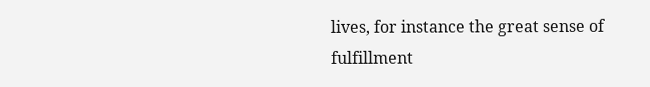lives, for instance the great sense of fulfillment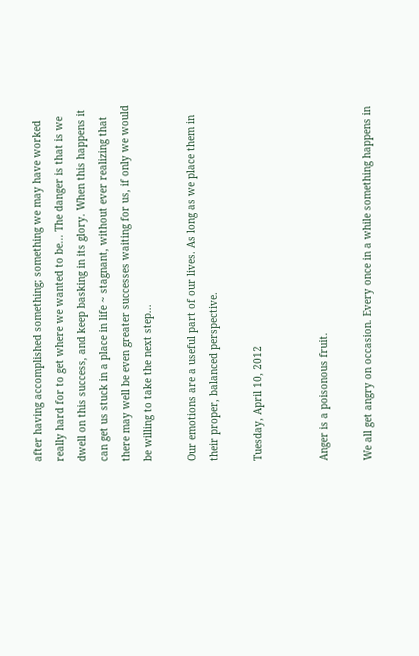after having accomplished something; something we may have worked really hard for to get where we wanted to be... The danger is that is we dwell on this success, and keep basking in its glory. When this happens it can get us stuck in a place in life ~ stagnant, without ever realizing that there may well be even greater successes waiting for us, if only we would be willing to take the next step...

Our emotions are a useful part of our lives. As long as we place them in their proper, balanced perspective.

Tuesday, April 10, 2012


Anger is a poisonous fruit.

We all get angry on occasion. Every once in a while something happens in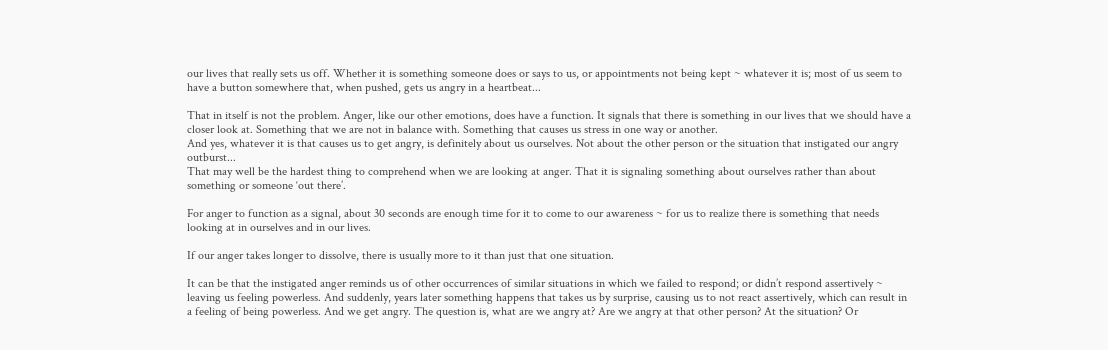our lives that really sets us off. Whether it is something someone does or says to us, or appointments not being kept ~ whatever it is; most of us seem to have a button somewhere that, when pushed, gets us angry in a heartbeat...

That in itself is not the problem. Anger, like our other emotions, does have a function. It signals that there is something in our lives that we should have a closer look at. Something that we are not in balance with. Something that causes us stress in one way or another.
And yes, whatever it is that causes us to get angry, is definitely about us ourselves. Not about the other person or the situation that instigated our angry outburst...
That may well be the hardest thing to comprehend when we are looking at anger. That it is signaling something about ourselves rather than about something or someone ‘out there’.

For anger to function as a signal, about 30 seconds are enough time for it to come to our awareness ~ for us to realize there is something that needs looking at in ourselves and in our lives.

If our anger takes longer to dissolve, there is usually more to it than just that one situation.

It can be that the instigated anger reminds us of other occurrences of similar situations in which we failed to respond; or didn’t respond assertively ~ leaving us feeling powerless. And suddenly, years later something happens that takes us by surprise, causing us to not react assertively, which can result in a feeling of being powerless. And we get angry. The question is, what are we angry at? Are we angry at that other person? At the situation? Or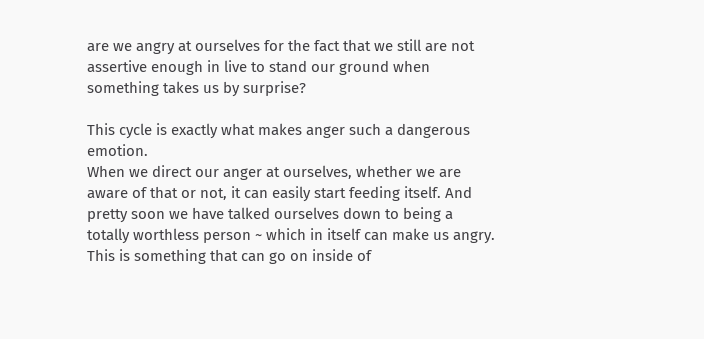are we angry at ourselves for the fact that we still are not assertive enough in live to stand our ground when something takes us by surprise?

This cycle is exactly what makes anger such a dangerous emotion.
When we direct our anger at ourselves, whether we are aware of that or not, it can easily start feeding itself. And pretty soon we have talked ourselves down to being a totally worthless person ~ which in itself can make us angry.
This is something that can go on inside of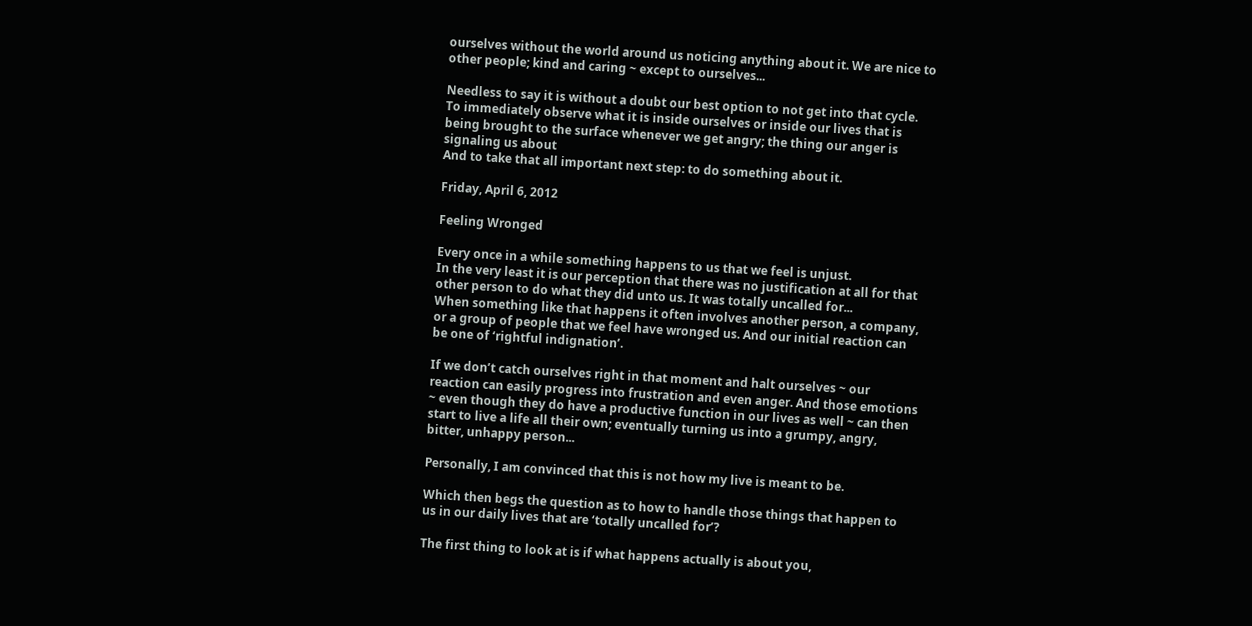ourselves without the world around us noticing anything about it. We are nice to other people; kind and caring ~ except to ourselves...

Needless to say it is without a doubt our best option to not get into that cycle.
To immediately observe what it is inside ourselves or inside our lives that is being brought to the surface whenever we get angry; the thing our anger is signaling us about
And to take that all important next step: to do something about it.

Friday, April 6, 2012

Feeling Wronged

Every once in a while something happens to us that we feel is unjust.
In the very least it is our perception that there was no justification at all for that other person to do what they did unto us. It was totally uncalled for...
When something like that happens it often involves another person, a company, or a group of people that we feel have wronged us. And our initial reaction can be one of ‘rightful indignation’.

If we don’t catch ourselves right in that moment and halt ourselves ~ our reaction can easily progress into frustration and even anger. And those emotions ~ even though they do have a productive function in our lives as well ~ can then start to live a life all their own; eventually turning us into a grumpy, angry, bitter, unhappy person...

Personally, I am convinced that this is not how my live is meant to be.

Which then begs the question as to how to handle those things that happen to us in our daily lives that are ‘totally uncalled for’?

The first thing to look at is if what happens actually is about you,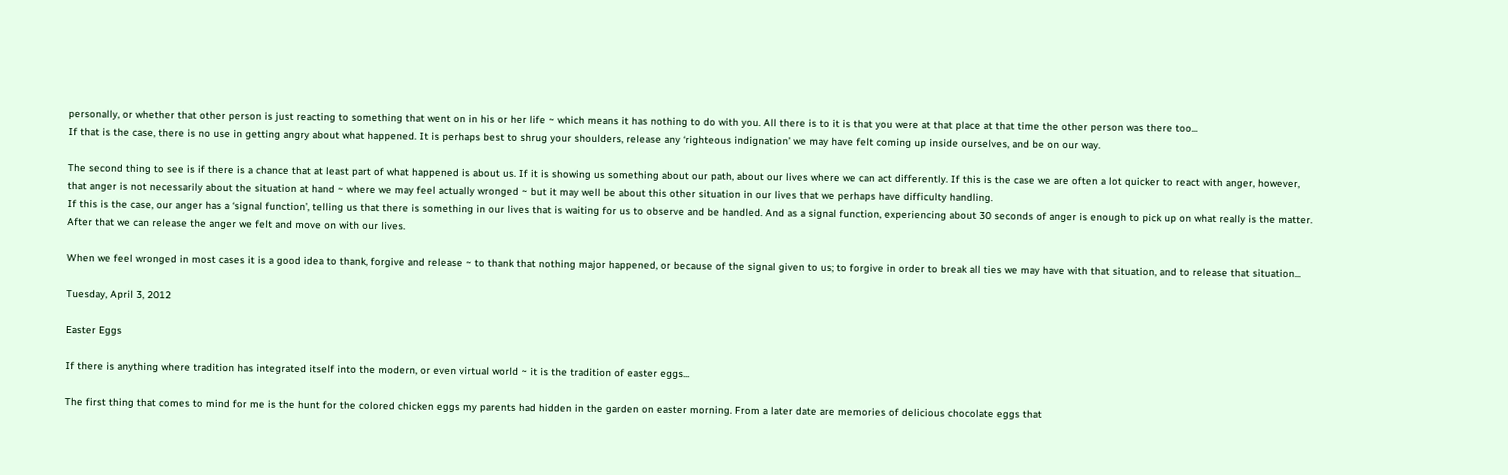personally, or whether that other person is just reacting to something that went on in his or her life ~ which means it has nothing to do with you. All there is to it is that you were at that place at that time the other person was there too...
If that is the case, there is no use in getting angry about what happened. It is perhaps best to shrug your shoulders, release any ‘righteous indignation’ we may have felt coming up inside ourselves, and be on our way.

The second thing to see is if there is a chance that at least part of what happened is about us. If it is showing us something about our path, about our lives where we can act differently. If this is the case we are often a lot quicker to react with anger, however, that anger is not necessarily about the situation at hand ~ where we may feel actually wronged ~ but it may well be about this other situation in our lives that we perhaps have difficulty handling.
If this is the case, our anger has a ‘signal function’, telling us that there is something in our lives that is waiting for us to observe and be handled. And as a signal function, experiencing about 30 seconds of anger is enough to pick up on what really is the matter. After that we can release the anger we felt and move on with our lives.

When we feel wronged in most cases it is a good idea to thank, forgive and release ~ to thank that nothing major happened, or because of the signal given to us; to forgive in order to break all ties we may have with that situation, and to release that situation...

Tuesday, April 3, 2012

Easter Eggs

If there is anything where tradition has integrated itself into the modern, or even virtual world ~ it is the tradition of easter eggs...

The first thing that comes to mind for me is the hunt for the colored chicken eggs my parents had hidden in the garden on easter morning. From a later date are memories of delicious chocolate eggs that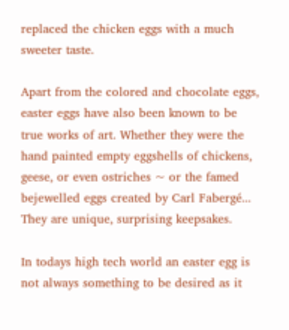replaced the chicken eggs with a much sweeter taste.

Apart from the colored and chocolate eggs, easter eggs have also been known to be true works of art. Whether they were the hand painted empty eggshells of chickens, geese, or even ostriches ~ or the famed bejewelled eggs created by Carl Fabergé... They are unique, surprising keepsakes.

In todays high tech world an easter egg is not always something to be desired as it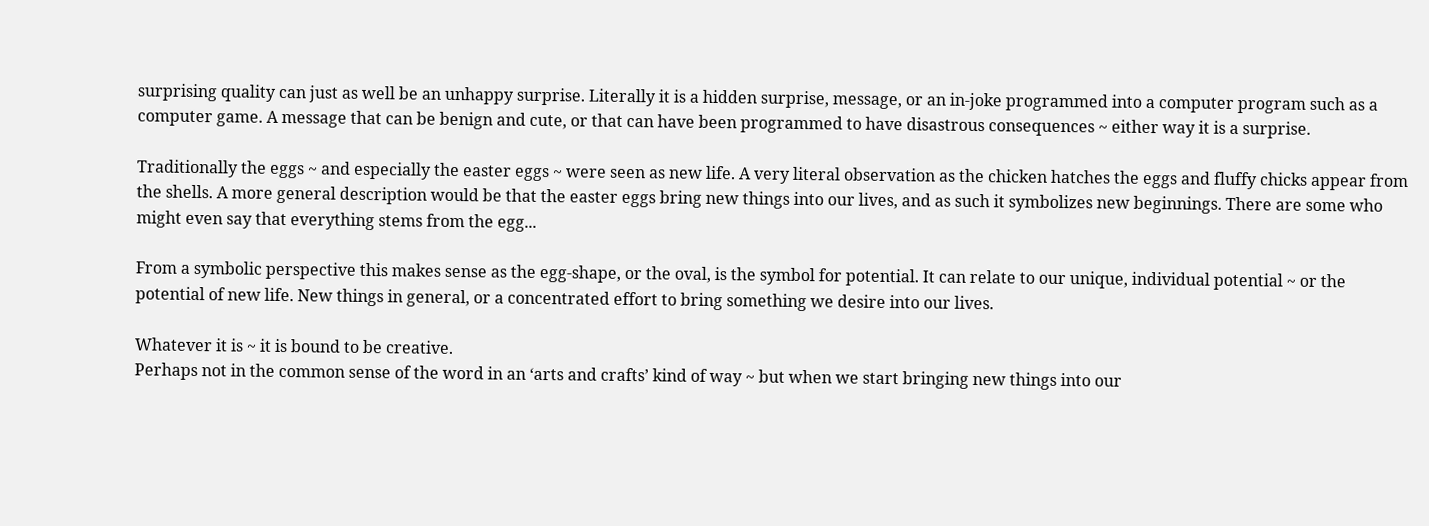surprising quality can just as well be an unhappy surprise. Literally it is a hidden surprise, message, or an in-joke programmed into a computer program such as a computer game. A message that can be benign and cute, or that can have been programmed to have disastrous consequences ~ either way it is a surprise.

Traditionally the eggs ~ and especially the easter eggs ~ were seen as new life. A very literal observation as the chicken hatches the eggs and fluffy chicks appear from the shells. A more general description would be that the easter eggs bring new things into our lives, and as such it symbolizes new beginnings. There are some who might even say that everything stems from the egg...

From a symbolic perspective this makes sense as the egg-shape, or the oval, is the symbol for potential. It can relate to our unique, individual potential ~ or the potential of new life. New things in general, or a concentrated effort to bring something we desire into our lives.

Whatever it is ~ it is bound to be creative.
Perhaps not in the common sense of the word in an ‘arts and crafts’ kind of way ~ but when we start bringing new things into our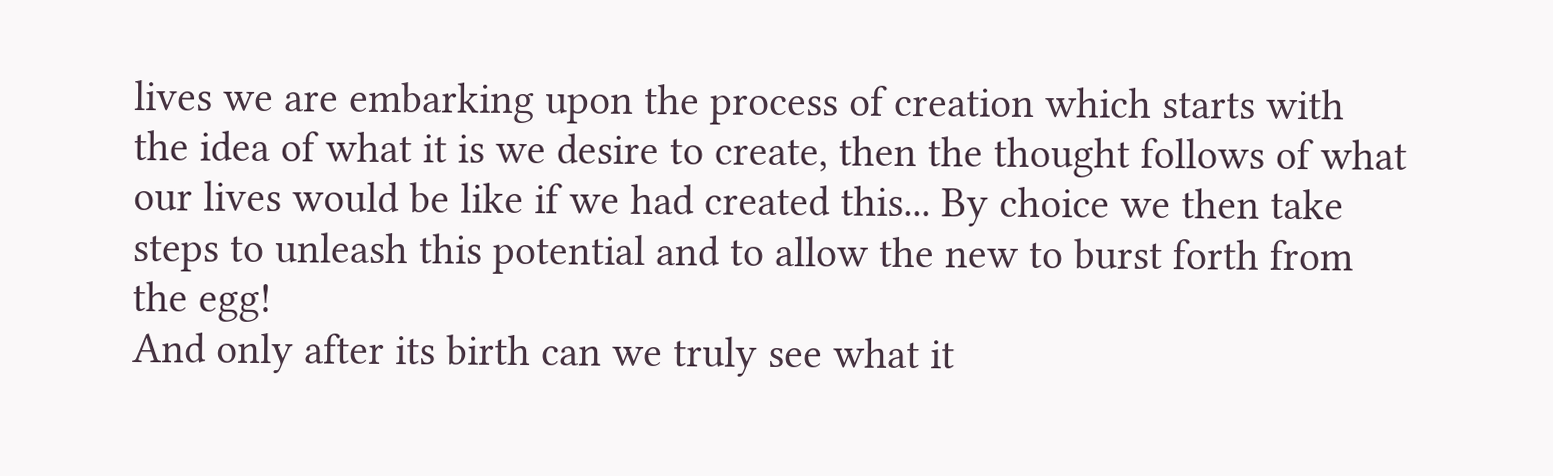lives we are embarking upon the process of creation which starts with the idea of what it is we desire to create, then the thought follows of what our lives would be like if we had created this... By choice we then take steps to unleash this potential and to allow the new to burst forth from the egg!
And only after its birth can we truly see what it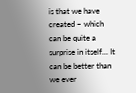is that we have created ~ which can be quite a surprise in itself... It can be better than we ever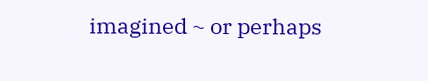imagined ~ or perhaps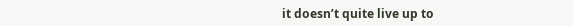it doesn’t quite live up to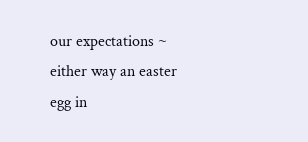our expectations ~ either way an easter egg in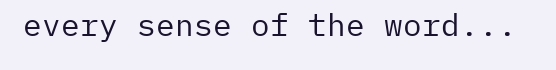every sense of the word...